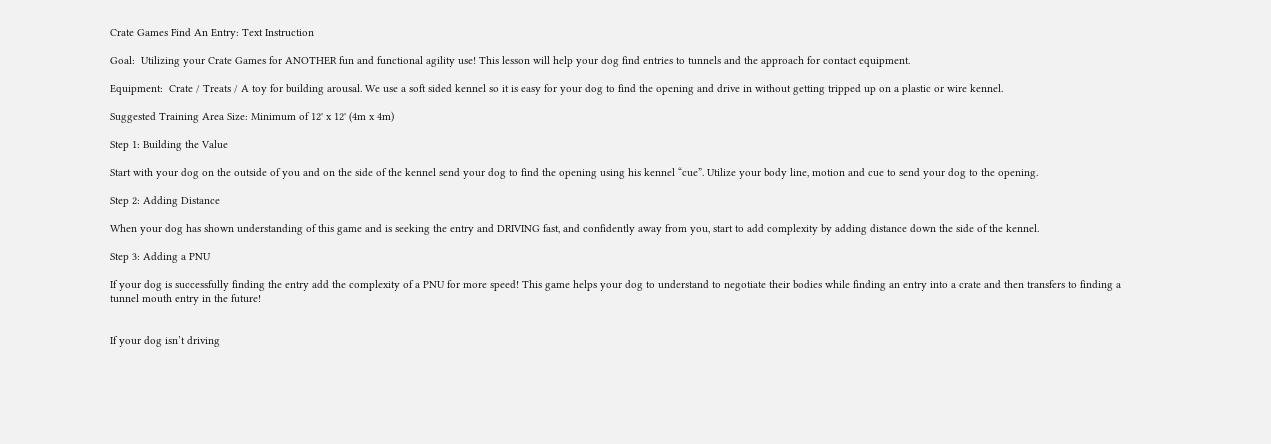Crate Games Find An Entry: Text Instruction

Goal:  Utilizing your Crate Games for ANOTHER fun and functional agility use! This lesson will help your dog find entries to tunnels and the approach for contact equipment.

Equipment:  Crate / Treats / A toy for building arousal. We use a soft sided kennel so it is easy for your dog to find the opening and drive in without getting tripped up on a plastic or wire kennel.

Suggested Training Area Size: Minimum of 12' x 12' (4m x 4m)

Step 1: Building the Value

Start with your dog on the outside of you and on the side of the kennel send your dog to find the opening using his kennel “cue”. Utilize your body line, motion and cue to send your dog to the opening.

Step 2: Adding Distance

When your dog has shown understanding of this game and is seeking the entry and DRIVING fast, and confidently away from you, start to add complexity by adding distance down the side of the kennel.

Step 3: Adding a PNU

If your dog is successfully finding the entry add the complexity of a PNU for more speed! This game helps your dog to understand to negotiate their bodies while finding an entry into a crate and then transfers to finding a tunnel mouth entry in the future!


If your dog isn’t driving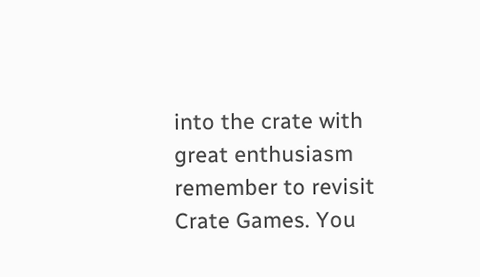into the crate with great enthusiasm remember to revisit Crate Games. You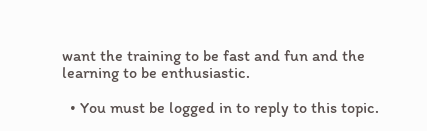want the training to be fast and fun and the learning to be enthusiastic.

  • You must be logged in to reply to this topic.